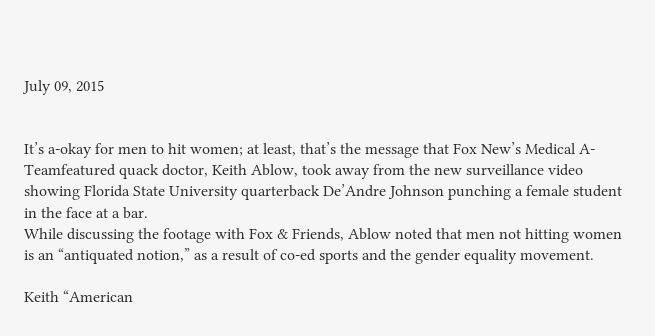July 09, 2015


It’s a-okay for men to hit women; at least, that’s the message that Fox New’s Medical A-Teamfeatured quack doctor, Keith Ablow, took away from the new surveillance video showing Florida State University quarterback De’Andre Johnson punching a female student in the face at a bar.
While discussing the footage with Fox & Friends, Ablow noted that men not hitting women is an “antiquated notion,” as a result of co-ed sports and the gender equality movement.

Keith “American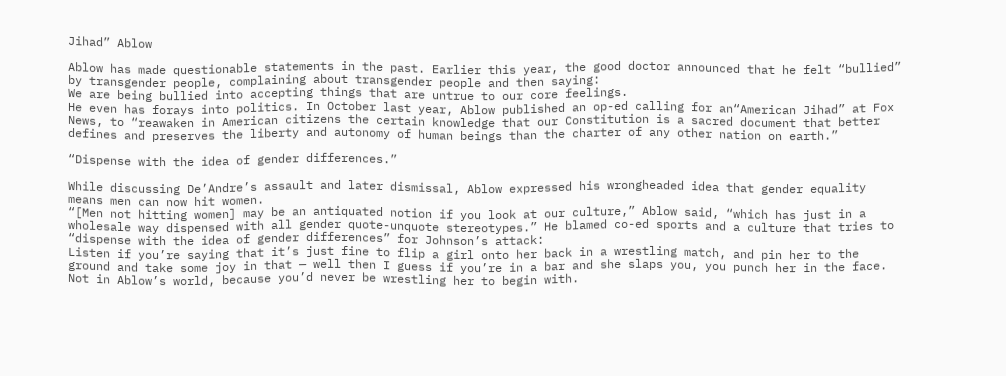Jihad” Ablow

Ablow has made questionable statements in the past. Earlier this year, the good doctor announced that he felt “bullied” by transgender people, complaining about transgender people and then saying:
We are being bullied into accepting things that are untrue to our core feelings.
He even has forays into politics. In October last year, Ablow published an op-ed calling for an“American Jihad” at Fox News, to “reawaken in American citizens the certain knowledge that our Constitution is a sacred document that better defines and preserves the liberty and autonomy of human beings than the charter of any other nation on earth.”

“Dispense with the idea of gender differences.”

While discussing De’Andre’s assault and later dismissal, Ablow expressed his wrongheaded idea that gender equality means men can now hit women.
“[Men not hitting women] may be an antiquated notion if you look at our culture,” Ablow said, “which has just in a wholesale way dispensed with all gender quote-unquote stereotypes.” He blamed co-ed sports and a culture that tries to “dispense with the idea of gender differences” for Johnson’s attack:
Listen if you’re saying that it’s just fine to flip a girl onto her back in a wrestling match, and pin her to the ground and take some joy in that — well then I guess if you’re in a bar and she slaps you, you punch her in the face. Not in Ablow’s world, because you’d never be wrestling her to begin with.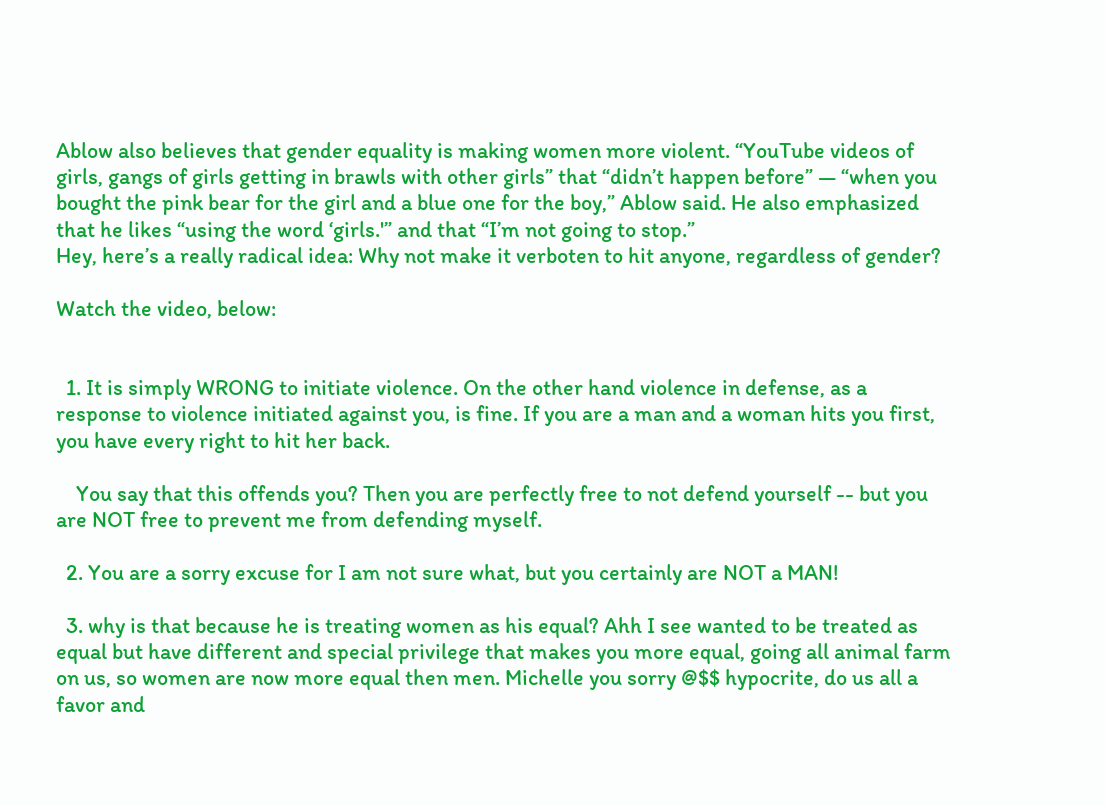Ablow also believes that gender equality is making women more violent. “YouTube videos of girls, gangs of girls getting in brawls with other girls” that “didn’t happen before” — “when you bought the pink bear for the girl and a blue one for the boy,” Ablow said. He also emphasized that he likes “using the word ‘girls.'” and that “I’m not going to stop.”
Hey, here’s a really radical idea: Why not make it verboten to hit anyone, regardless of gender?

Watch the video, below:


  1. It is simply WRONG to initiate violence. On the other hand violence in defense, as a response to violence initiated against you, is fine. If you are a man and a woman hits you first, you have every right to hit her back.

    You say that this offends you? Then you are perfectly free to not defend yourself -- but you are NOT free to prevent me from defending myself.

  2. You are a sorry excuse for I am not sure what, but you certainly are NOT a MAN!

  3. why is that because he is treating women as his equal? Ahh I see wanted to be treated as equal but have different and special privilege that makes you more equal, going all animal farm on us, so women are now more equal then men. Michelle you sorry @$$ hypocrite, do us all a favor and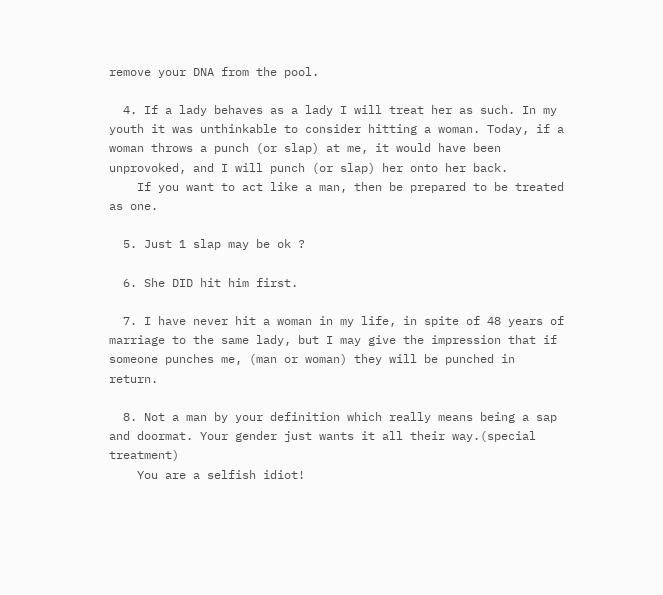remove your DNA from the pool.

  4. If a lady behaves as a lady I will treat her as such. In my youth it was unthinkable to consider hitting a woman. Today, if a woman throws a punch (or slap) at me, it would have been unprovoked, and I will punch (or slap) her onto her back.
    If you want to act like a man, then be prepared to be treated as one.

  5. Just 1 slap may be ok ?

  6. She DID hit him first.

  7. I have never hit a woman in my life, in spite of 48 years of marriage to the same lady, but I may give the impression that if someone punches me, (man or woman) they will be punched in return.

  8. Not a man by your definition which really means being a sap and doormat. Your gender just wants it all their way.(special treatment)
    You are a selfish idiot!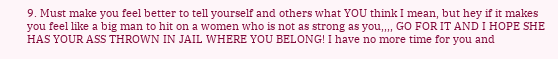9. Must make you feel better to tell yourself and others what YOU think I mean, but hey if it makes you feel like a big man to hit on a women who is not as strong as you,,,, GO FOR IT AND I HOPE SHE HAS YOUR ASS THROWN IN JAIL WHERE YOU BELONG! I have no more time for you and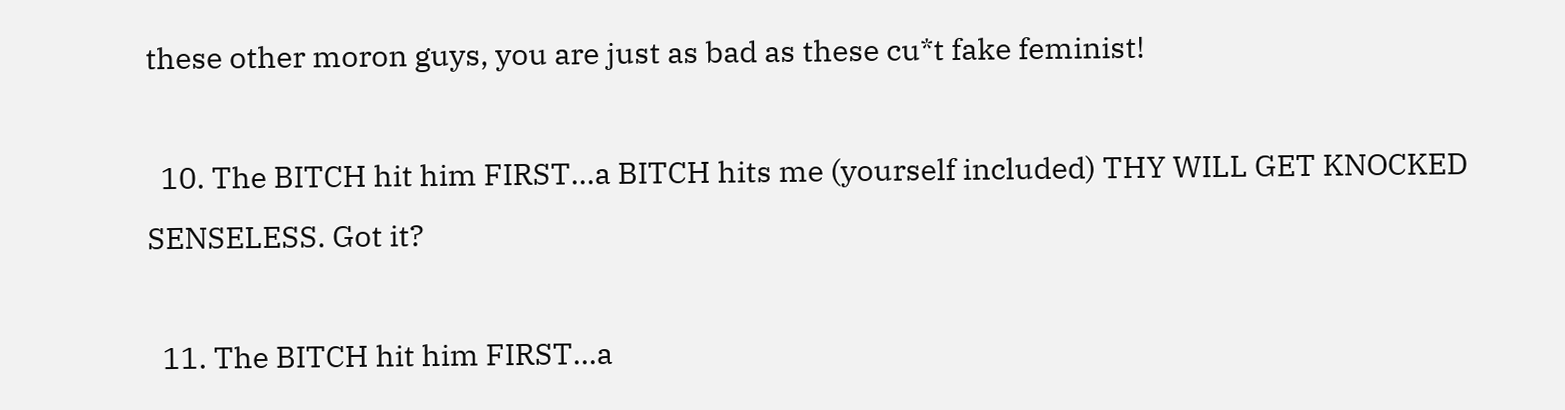these other moron guys, you are just as bad as these cu*t fake feminist!

  10. The BITCH hit him FIRST...a BITCH hits me (yourself included) THY WILL GET KNOCKED SENSELESS. Got it?

  11. The BITCH hit him FIRST...a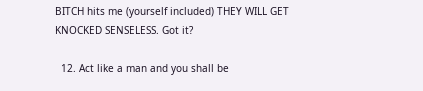BITCH hits me (yourself included) THEY WILL GET KNOCKED SENSELESS. Got it?

  12. Act like a man and you shall be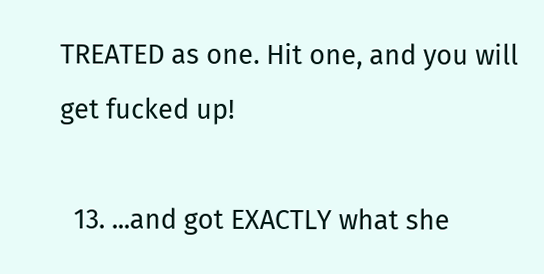TREATED as one. Hit one, and you will get fucked up!

  13. ...and got EXACTLY what she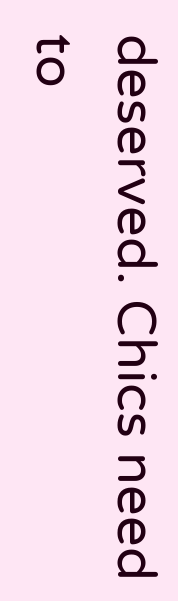deserved. Chics need to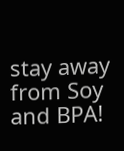stay away from Soy and BPA!